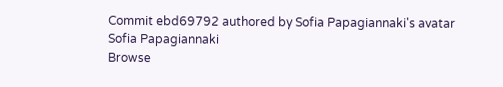Commit ebd69792 authored by Sofia Papagiannaki's avatar Sofia Papagiannaki
Browse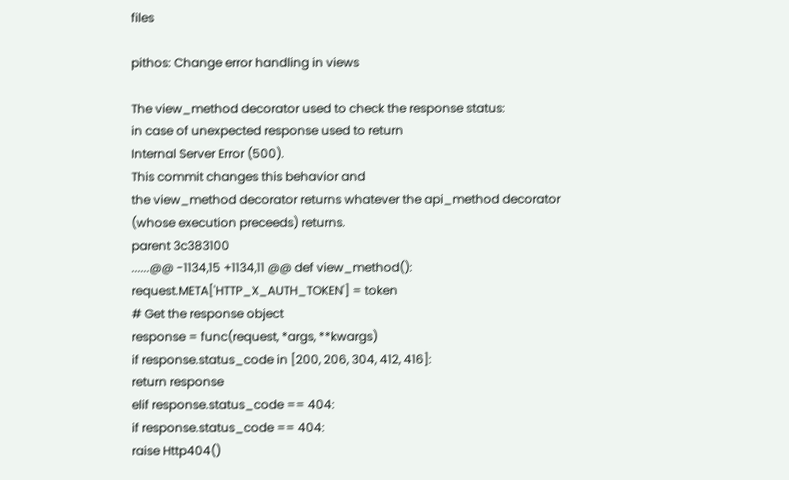files

pithos: Change error handling in views

The view_method decorator used to check the response status:
in case of unexpected response used to return
Internal Server Error (500).
This commit changes this behavior and
the view_method decorator returns whatever the api_method decorator
(whose execution preceeds) returns.
parent 3c383100
......@@ -1134,15 +1134,11 @@ def view_method():
request.META['HTTP_X_AUTH_TOKEN'] = token
# Get the response object
response = func(request, *args, **kwargs)
if response.status_code in [200, 206, 304, 412, 416]:
return response
elif response.status_code == 404:
if response.status_code == 404:
raise Http404()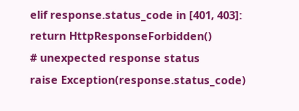elif response.status_code in [401, 403]:
return HttpResponseForbidden()
# unexpected response status
raise Exception(response.status_code)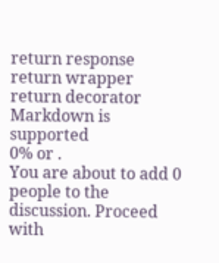return response
return wrapper
return decorator
Markdown is supported
0% or .
You are about to add 0 people to the discussion. Proceed with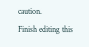caution.
Finish editing this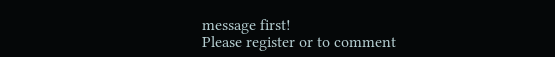message first!
Please register or to comment